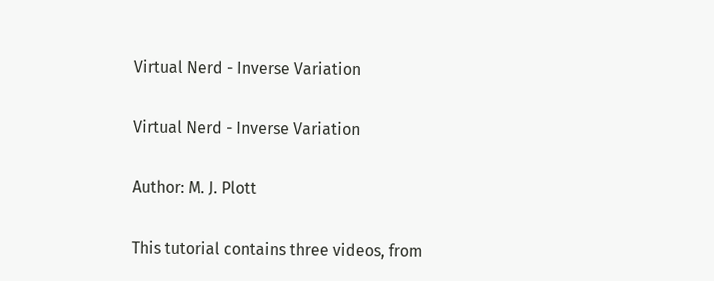Virtual Nerd - Inverse Variation

Virtual Nerd - Inverse Variation

Author: M. J. Plott

This tutorial contains three videos, from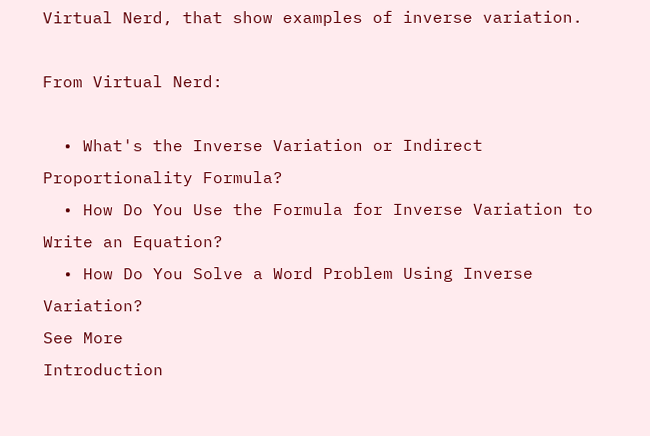Virtual Nerd, that show examples of inverse variation.

From Virtual Nerd:

  • What's the Inverse Variation or Indirect Proportionality Formula?
  • How Do You Use the Formula for Inverse Variation to Write an Equation?
  • How Do You Solve a Word Problem Using Inverse Variation?
See More
Introduction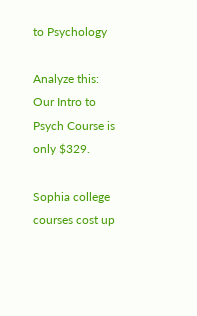to Psychology

Analyze this:
Our Intro to Psych Course is only $329.

Sophia college courses cost up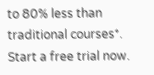to 80% less than traditional courses*. Start a free trial now.